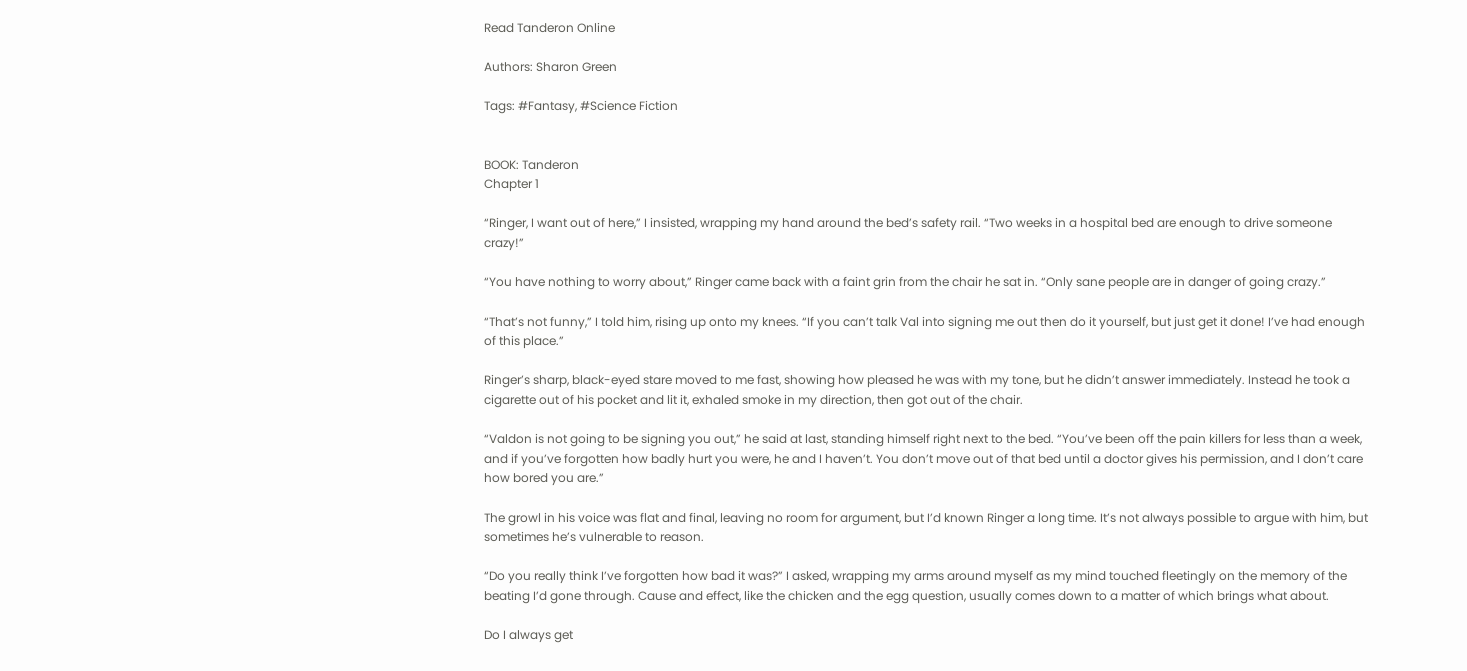Read Tanderon Online

Authors: Sharon Green

Tags: #Fantasy, #Science Fiction


BOOK: Tanderon
Chapter 1

“Ringer, I want out of here,” I insisted, wrapping my hand around the bed’s safety rail. “Two weeks in a hospital bed are enough to drive someone crazy!”

“You have nothing to worry about,” Ringer came back with a faint grin from the chair he sat in. “Only sane people are in danger of going crazy.”

“That’s not funny,” I told him, rising up onto my knees. “If you can’t talk Val into signing me out then do it yourself, but just get it done! I’ve had enough of this place.”

Ringer’s sharp, black-eyed stare moved to me fast, showing how pleased he was with my tone, but he didn’t answer immediately. Instead he took a cigarette out of his pocket and lit it, exhaled smoke in my direction, then got out of the chair.

“Valdon is not going to be signing you out,” he said at last, standing himself right next to the bed. “You’ve been off the pain killers for less than a week, and if you’ve forgotten how badly hurt you were, he and I haven’t. You don’t move out of that bed until a doctor gives his permission, and I don’t care how bored you are.”

The growl in his voice was flat and final, leaving no room for argument, but I’d known Ringer a long time. It’s not always possible to argue with him, but sometimes he’s vulnerable to reason.

“Do you really think I’ve forgotten how bad it was?” I asked, wrapping my arms around myself as my mind touched fleetingly on the memory of the beating I’d gone through. Cause and effect, like the chicken and the egg question, usually comes down to a matter of which brings what about.

Do I always get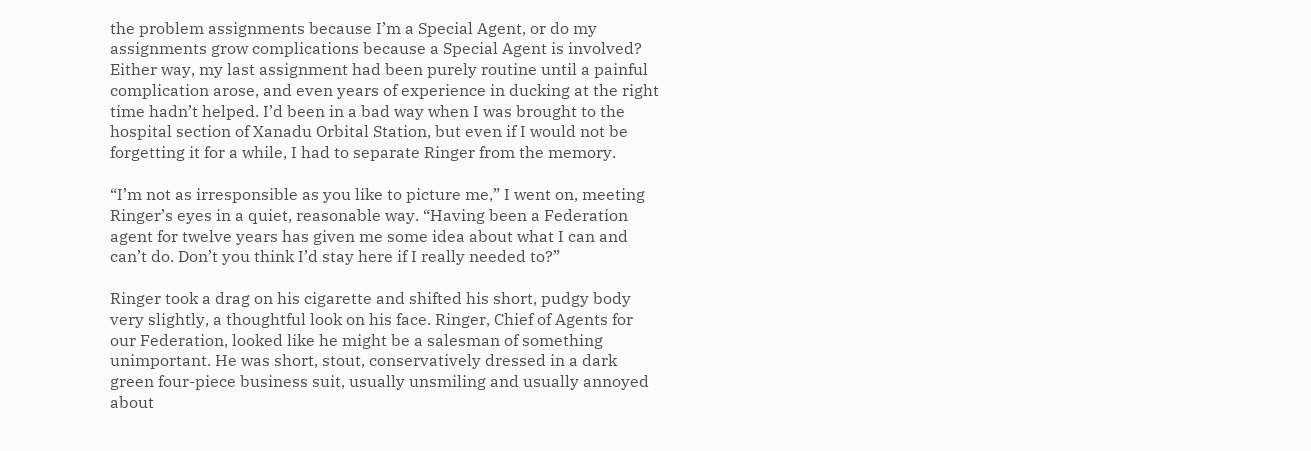the problem assignments because I’m a Special Agent, or do my assignments grow complications because a Special Agent is involved? Either way, my last assignment had been purely routine until a painful complication arose, and even years of experience in ducking at the right time hadn’t helped. I’d been in a bad way when I was brought to the hospital section of Xanadu Orbital Station, but even if I would not be forgetting it for a while, I had to separate Ringer from the memory.

“I’m not as irresponsible as you like to picture me,” I went on, meeting Ringer’s eyes in a quiet, reasonable way. “Having been a Federation agent for twelve years has given me some idea about what I can and can’t do. Don’t you think I’d stay here if I really needed to?”

Ringer took a drag on his cigarette and shifted his short, pudgy body very slightly, a thoughtful look on his face. Ringer, Chief of Agents for our Federation, looked like he might be a salesman of something unimportant. He was short, stout, conservatively dressed in a dark green four-piece business suit, usually unsmiling and usually annoyed about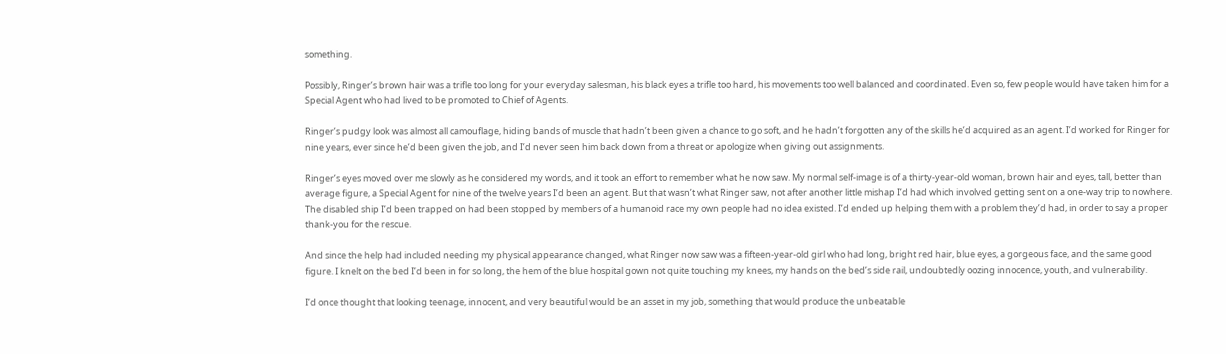something.

Possibly, Ringer’s brown hair was a trifle too long for your everyday salesman, his black eyes a trifle too hard, his movements too well balanced and coordinated. Even so, few people would have taken him for a Special Agent who had lived to be promoted to Chief of Agents.

Ringer’s pudgy look was almost all camouflage, hiding bands of muscle that hadn’t been given a chance to go soft, and he hadn’t forgotten any of the skills he’d acquired as an agent. I’d worked for Ringer for nine years, ever since he’d been given the job, and I’d never seen him back down from a threat or apologize when giving out assignments.

Ringer’s eyes moved over me slowly as he considered my words, and it took an effort to remember what he now saw. My normal self-image is of a thirty-year-old woman, brown hair and eyes, tall, better than average figure, a Special Agent for nine of the twelve years I’d been an agent. But that wasn’t what Ringer saw, not after another little mishap I’d had which involved getting sent on a one-way trip to nowhere. The disabled ship I’d been trapped on had been stopped by members of a humanoid race my own people had no idea existed. I’d ended up helping them with a problem they’d had, in order to say a proper thank-you for the rescue.

And since the help had included needing my physical appearance changed, what Ringer now saw was a fifteen-year-old girl who had long, bright red hair, blue eyes, a gorgeous face, and the same good figure. I knelt on the bed I’d been in for so long, the hem of the blue hospital gown not quite touching my knees, my hands on the bed’s side rail, undoubtedly oozing innocence, youth, and vulnerability.

I’d once thought that looking teenage, innocent, and very beautiful would be an asset in my job, something that would produce the unbeatable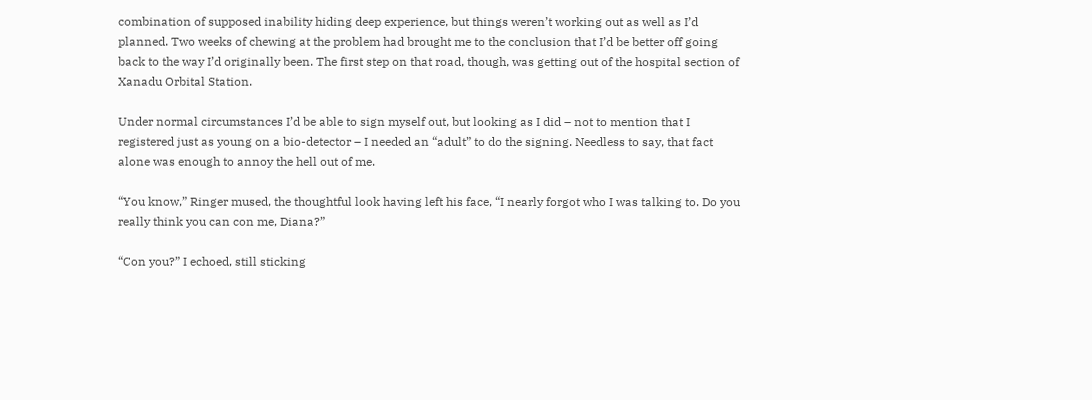combination of supposed inability hiding deep experience, but things weren’t working out as well as I’d planned. Two weeks of chewing at the problem had brought me to the conclusion that I’d be better off going back to the way I’d originally been. The first step on that road, though, was getting out of the hospital section of Xanadu Orbital Station.

Under normal circumstances I’d be able to sign myself out, but looking as I did – not to mention that I registered just as young on a bio-detector – I needed an “adult” to do the signing. Needless to say, that fact alone was enough to annoy the hell out of me.

“You know,” Ringer mused, the thoughtful look having left his face, “I nearly forgot who I was talking to. Do you really think you can con me, Diana?”

“Con you?” I echoed, still sticking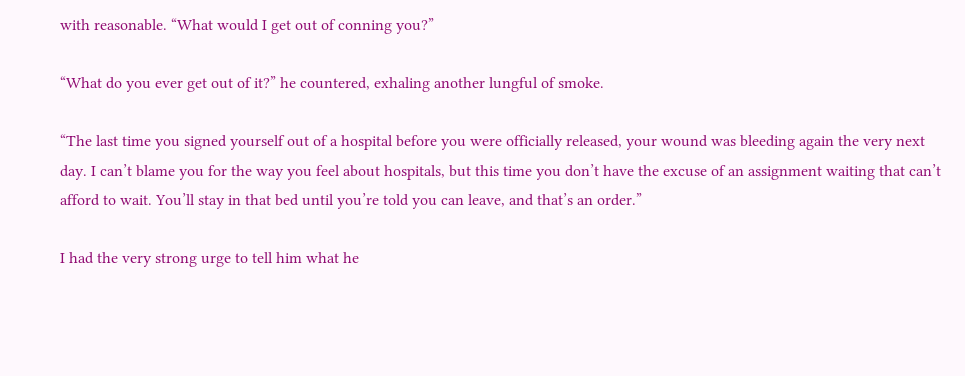with reasonable. “What would I get out of conning you?”

“What do you ever get out of it?” he countered, exhaling another lungful of smoke.

“The last time you signed yourself out of a hospital before you were officially released, your wound was bleeding again the very next day. I can’t blame you for the way you feel about hospitals, but this time you don’t have the excuse of an assignment waiting that can’t afford to wait. You’ll stay in that bed until you’re told you can leave, and that’s an order.”

I had the very strong urge to tell him what he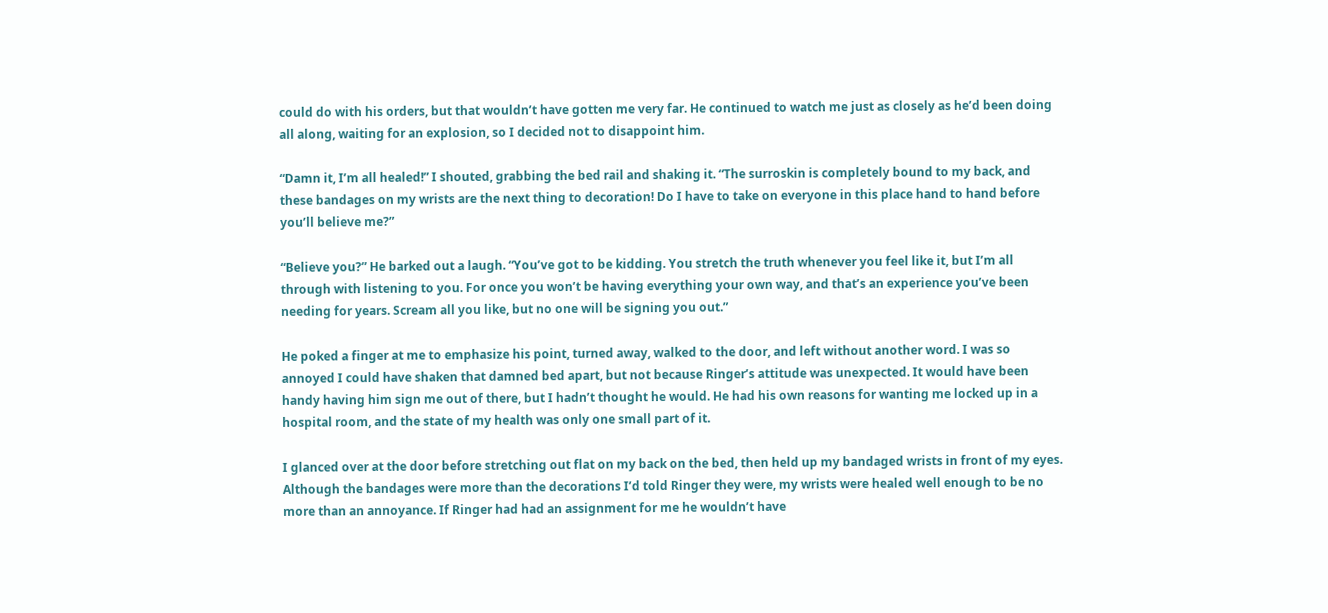could do with his orders, but that wouldn’t have gotten me very far. He continued to watch me just as closely as he’d been doing all along, waiting for an explosion, so I decided not to disappoint him.

“Damn it, I’m all healed!” I shouted, grabbing the bed rail and shaking it. “The surroskin is completely bound to my back, and these bandages on my wrists are the next thing to decoration! Do I have to take on everyone in this place hand to hand before you’ll believe me?”

“Believe you?” He barked out a laugh. “You’ve got to be kidding. You stretch the truth whenever you feel like it, but I’m all through with listening to you. For once you won’t be having everything your own way, and that’s an experience you’ve been needing for years. Scream all you like, but no one will be signing you out.”

He poked a finger at me to emphasize his point, turned away, walked to the door, and left without another word. I was so annoyed I could have shaken that damned bed apart, but not because Ringer’s attitude was unexpected. It would have been handy having him sign me out of there, but I hadn’t thought he would. He had his own reasons for wanting me locked up in a hospital room, and the state of my health was only one small part of it.

I glanced over at the door before stretching out flat on my back on the bed, then held up my bandaged wrists in front of my eyes. Although the bandages were more than the decorations I’d told Ringer they were, my wrists were healed well enough to be no more than an annoyance. If Ringer had had an assignment for me he wouldn’t have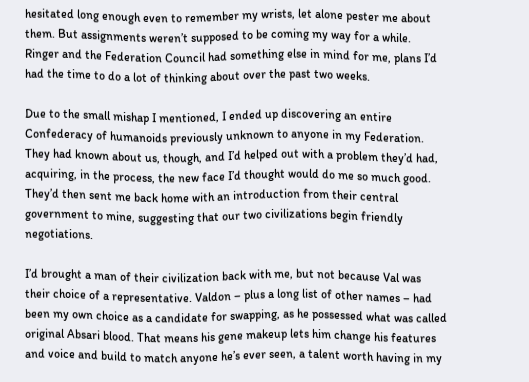hesitated long enough even to remember my wrists, let alone pester me about them. But assignments weren’t supposed to be coming my way for a while. Ringer and the Federation Council had something else in mind for me, plans I’d had the time to do a lot of thinking about over the past two weeks.

Due to the small mishap I mentioned, I ended up discovering an entire Confederacy of humanoids previously unknown to anyone in my Federation. They had known about us, though, and I’d helped out with a problem they’d had, acquiring, in the process, the new face I’d thought would do me so much good. They’d then sent me back home with an introduction from their central government to mine, suggesting that our two civilizations begin friendly negotiations.

I’d brought a man of their civilization back with me, but not because Val was their choice of a representative. Valdon – plus a long list of other names – had been my own choice as a candidate for swapping, as he possessed what was called original Absari blood. That means his gene makeup lets him change his features and voice and build to match anyone he’s ever seen, a talent worth having in my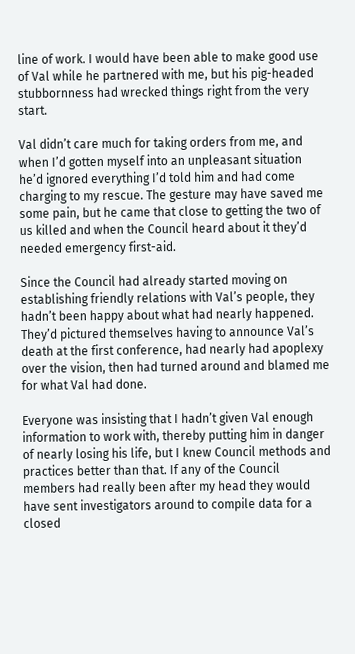line of work. I would have been able to make good use of Val while he partnered with me, but his pig-headed stubbornness had wrecked things right from the very start.

Val didn’t care much for taking orders from me, and when I’d gotten myself into an unpleasant situation he’d ignored everything I’d told him and had come charging to my rescue. The gesture may have saved me some pain, but he came that close to getting the two of us killed and when the Council heard about it they’d needed emergency first-aid.

Since the Council had already started moving on establishing friendly relations with Val’s people, they hadn’t been happy about what had nearly happened. They’d pictured themselves having to announce Val’s death at the first conference, had nearly had apoplexy over the vision, then had turned around and blamed me for what Val had done.

Everyone was insisting that I hadn’t given Val enough information to work with, thereby putting him in danger of nearly losing his life, but I knew Council methods and practices better than that. If any of the Council members had really been after my head they would have sent investigators around to compile data for a closed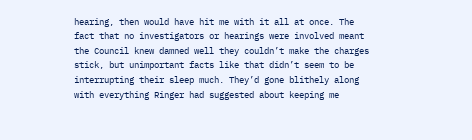hearing, then would have hit me with it all at once. The fact that no investigators or hearings were involved meant the Council knew damned well they couldn’t make the charges stick, but unimportant facts like that didn’t seem to be interrupting their sleep much. They’d gone blithely along with everything Ringer had suggested about keeping me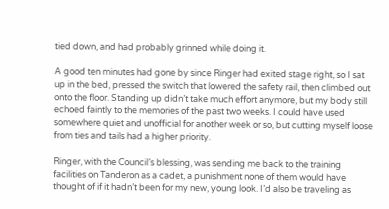tied down, and had probably grinned while doing it.

A good ten minutes had gone by since Ringer had exited stage right, so I sat up in the bed, pressed the switch that lowered the safety rail, then climbed out onto the floor. Standing up didn’t take much effort anymore, but my body still echoed faintly to the memories of the past two weeks. I could have used somewhere quiet and unofficial for another week or so, but cutting myself loose from ties and tails had a higher priority.

Ringer, with the Council’s blessing, was sending me back to the training facilities on Tanderon as a cadet, a punishment none of them would have thought of if it hadn’t been for my new, young look. I’d also be traveling as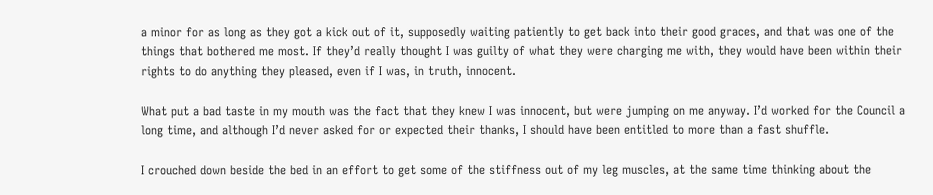a minor for as long as they got a kick out of it, supposedly waiting patiently to get back into their good graces, and that was one of the things that bothered me most. If they’d really thought I was guilty of what they were charging me with, they would have been within their rights to do anything they pleased, even if I was, in truth, innocent.

What put a bad taste in my mouth was the fact that they knew I was innocent, but were jumping on me anyway. I’d worked for the Council a long time, and although I’d never asked for or expected their thanks, I should have been entitled to more than a fast shuffle.

I crouched down beside the bed in an effort to get some of the stiffness out of my leg muscles, at the same time thinking about the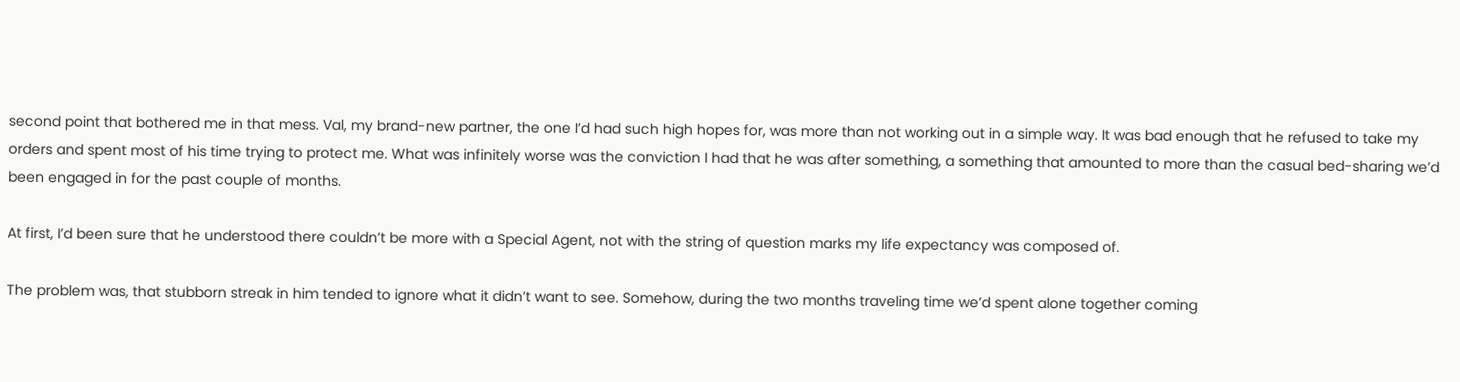second point that bothered me in that mess. Val, my brand-new partner, the one I’d had such high hopes for, was more than not working out in a simple way. It was bad enough that he refused to take my orders and spent most of his time trying to protect me. What was infinitely worse was the conviction I had that he was after something, a something that amounted to more than the casual bed-sharing we’d been engaged in for the past couple of months.

At first, I’d been sure that he understood there couldn’t be more with a Special Agent, not with the string of question marks my life expectancy was composed of.

The problem was, that stubborn streak in him tended to ignore what it didn’t want to see. Somehow, during the two months traveling time we’d spent alone together coming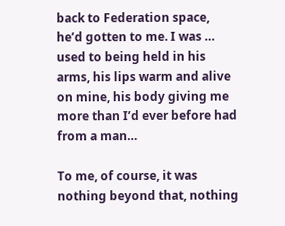back to Federation space, he’d gotten to me. I was … used to being held in his arms, his lips warm and alive on mine, his body giving me more than I’d ever before had from a man…

To me, of course, it was nothing beyond that, nothing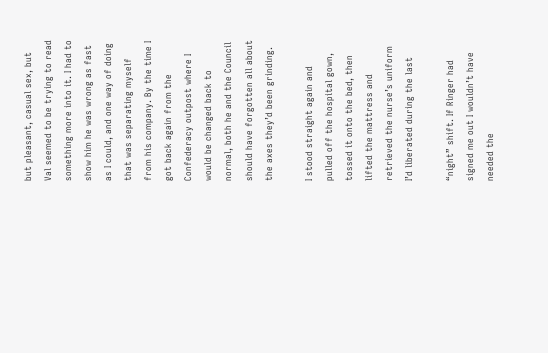but pleasant, casual sex, but Val seemed to be trying to read something more into it. I had to show him he was wrong as fast as I could, and one way of doing that was separating myself from his company. By the time I got back again from the Confederacy outpost where I would be changed back to normal, both he and the Council should have forgotten all about the axes they’d been grinding.

I stood straight again and pulled off the hospital gown, tossed it onto the bed, then lifted the mattress and retrieved the nurse’s uniform I’d liberated during the last

“night” shift. If Ringer had signed me out I wouldn’t have needed the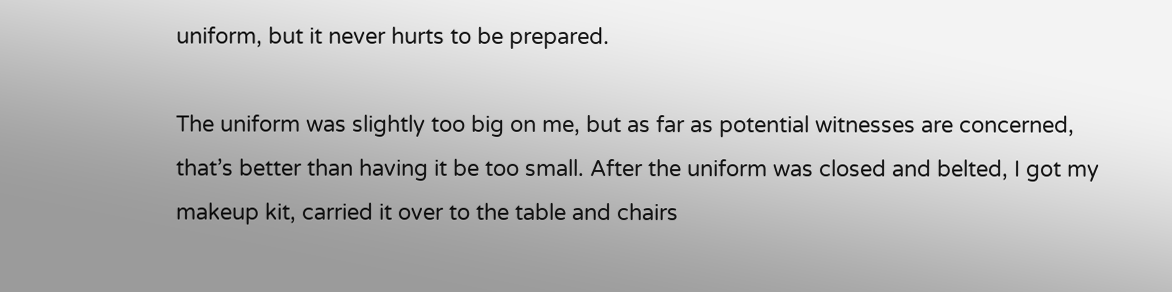uniform, but it never hurts to be prepared.

The uniform was slightly too big on me, but as far as potential witnesses are concerned, that’s better than having it be too small. After the uniform was closed and belted, I got my makeup kit, carried it over to the table and chairs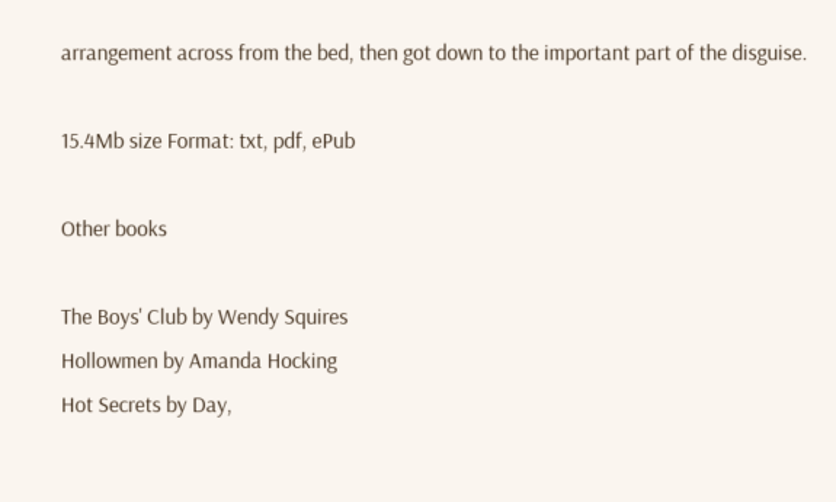arrangement across from the bed, then got down to the important part of the disguise.

15.4Mb size Format: txt, pdf, ePub

Other books

The Boys' Club by Wendy Squires
Hollowmen by Amanda Hocking
Hot Secrets by Day,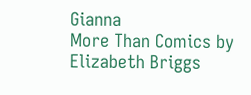Gianna
More Than Comics by Elizabeth Briggs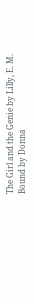The Girl and the Genie by Lilly, E. M.
Bound by Donna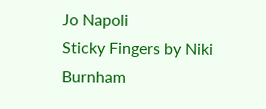Jo Napoli
Sticky Fingers by Niki Burnham